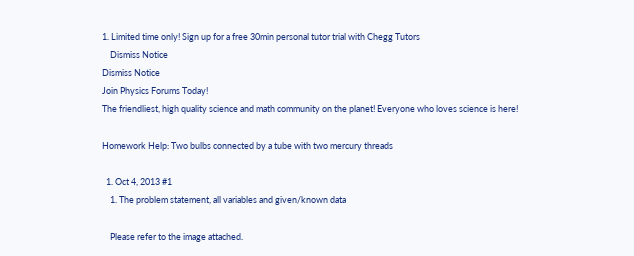1. Limited time only! Sign up for a free 30min personal tutor trial with Chegg Tutors
    Dismiss Notice
Dismiss Notice
Join Physics Forums Today!
The friendliest, high quality science and math community on the planet! Everyone who loves science is here!

Homework Help: Two bulbs connected by a tube with two mercury threads

  1. Oct 4, 2013 #1
    1. The problem statement, all variables and given/known data

    Please refer to the image attached.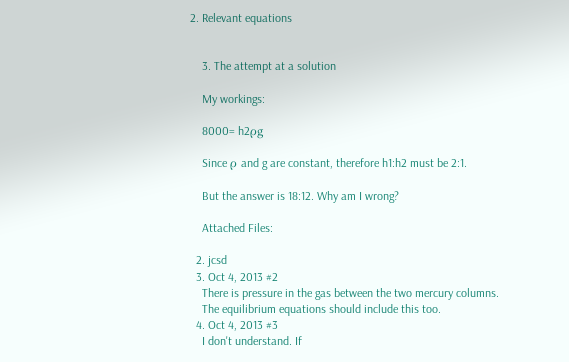2. Relevant equations


    3. The attempt at a solution

    My workings:

    8000= h2ρg

    Since ρ and g are constant, therefore h1:h2 must be 2:1.

    But the answer is 18:12. Why am I wrong?

    Attached Files:

  2. jcsd
  3. Oct 4, 2013 #2
    There is pressure in the gas between the two mercury columns.
    The equilibrium equations should include this too.
  4. Oct 4, 2013 #3
    I don't understand. If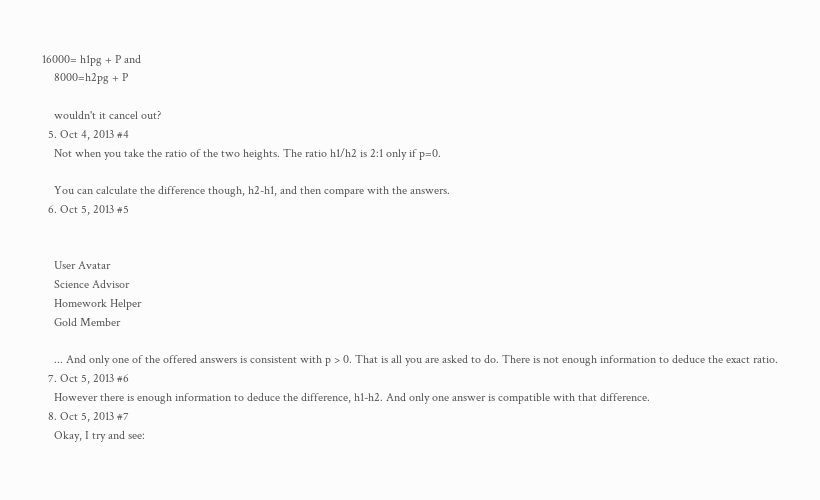16000= h1pg + P and
    8000=h2pg + P

    wouldn't it cancel out?
  5. Oct 4, 2013 #4
    Not when you take the ratio of the two heights. The ratio h1/h2 is 2:1 only if p=0.

    You can calculate the difference though, h2-h1, and then compare with the answers.
  6. Oct 5, 2013 #5


    User Avatar
    Science Advisor
    Homework Helper
    Gold Member

    ... And only one of the offered answers is consistent with p > 0. That is all you are asked to do. There is not enough information to deduce the exact ratio.
  7. Oct 5, 2013 #6
    However there is enough information to deduce the difference, h1-h2. And only one answer is compatible with that difference.
  8. Oct 5, 2013 #7
    Okay, I try and see: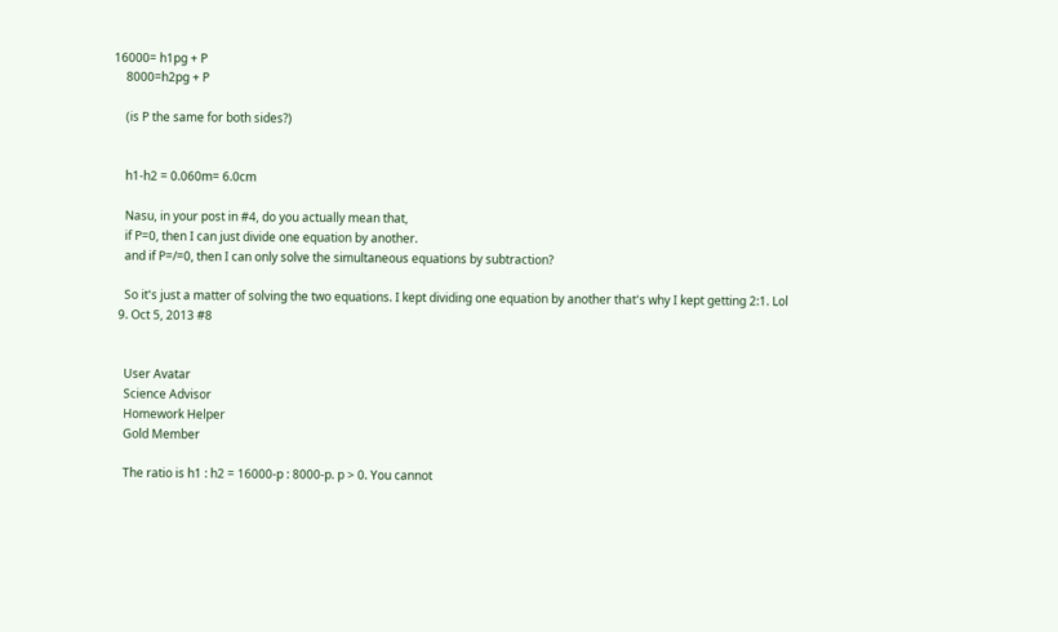16000= h1pg + P
    8000=h2pg + P

    (is P the same for both sides?)


    h1-h2 = 0.060m= 6.0cm

    Nasu, in your post in #4, do you actually mean that,
    if P=0, then I can just divide one equation by another.
    and if P=/=0, then I can only solve the simultaneous equations by subtraction?

    So it's just a matter of solving the two equations. I kept dividing one equation by another that's why I kept getting 2:1. Lol
  9. Oct 5, 2013 #8


    User Avatar
    Science Advisor
    Homework Helper
    Gold Member

    The ratio is h1 : h2 = 16000-p : 8000-p. p > 0. You cannot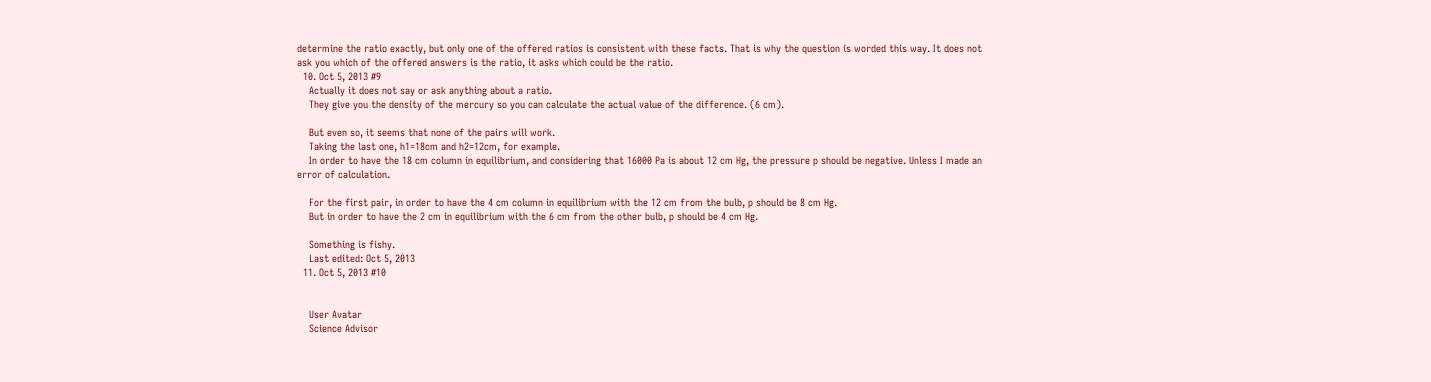determine the ratio exactly, but only one of the offered ratios is consistent with these facts. That is why the question is worded this way. It does not ask you which of the offered answers is the ratio, it asks which could be the ratio.
  10. Oct 5, 2013 #9
    Actually it does not say or ask anything about a ratio.
    They give you the density of the mercury so you can calculate the actual value of the difference. (6 cm).

    But even so, it seems that none of the pairs will work.
    Taking the last one, h1=18cm and h2=12cm, for example.
    In order to have the 18 cm column in equilibrium, and considering that 16000 Pa is about 12 cm Hg, the pressure p should be negative. Unless I made an error of calculation.

    For the first pair, in order to have the 4 cm column in equilibrium with the 12 cm from the bulb, p should be 8 cm Hg.
    But in order to have the 2 cm in equilibrium with the 6 cm from the other bulb, p should be 4 cm Hg.

    Something is fishy.
    Last edited: Oct 5, 2013
  11. Oct 5, 2013 #10


    User Avatar
    Science Advisor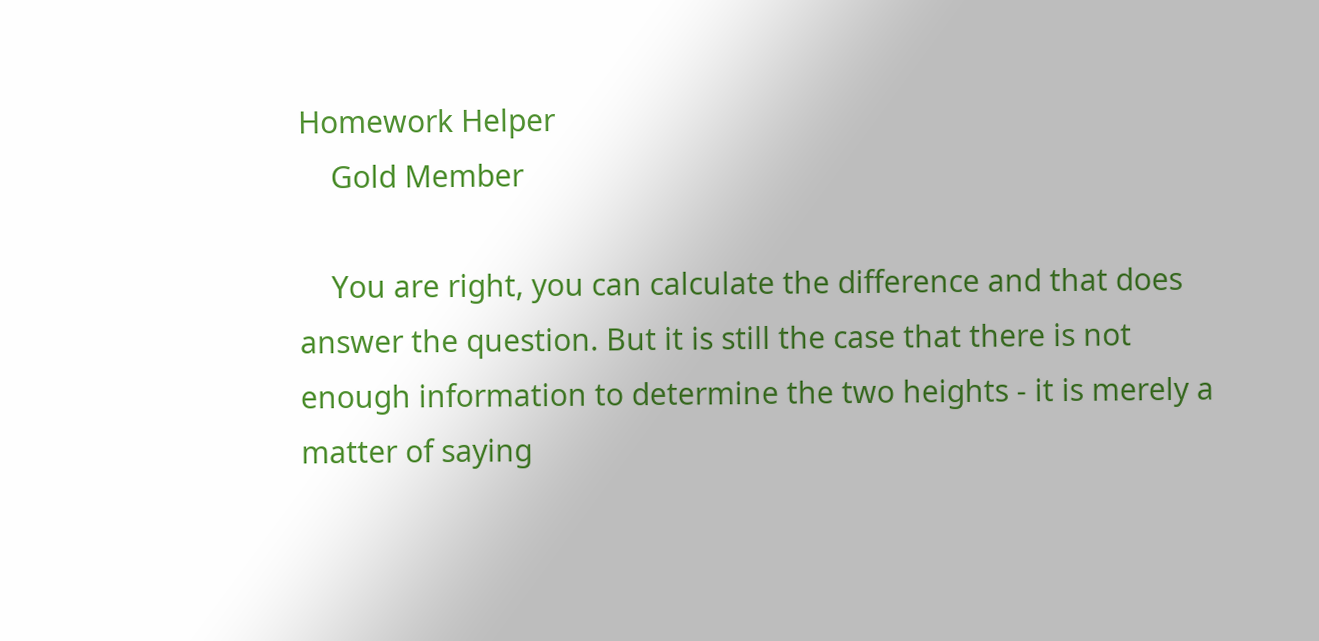Homework Helper
    Gold Member

    You are right, you can calculate the difference and that does answer the question. But it is still the case that there is not enough information to determine the two heights - it is merely a matter of saying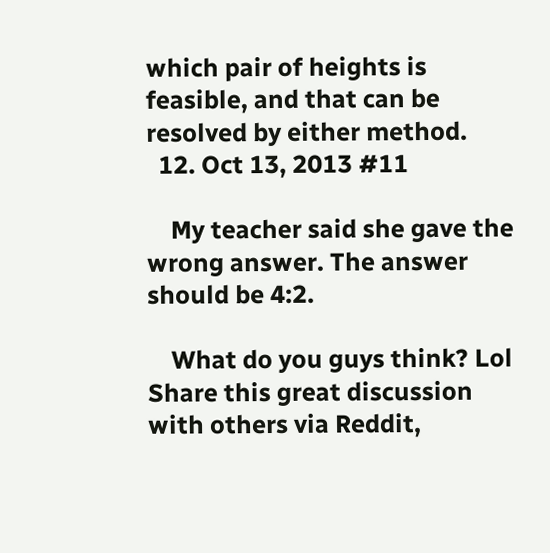which pair of heights is feasible, and that can be resolved by either method.
  12. Oct 13, 2013 #11

    My teacher said she gave the wrong answer. The answer should be 4:2.

    What do you guys think? Lol
Share this great discussion with others via Reddit,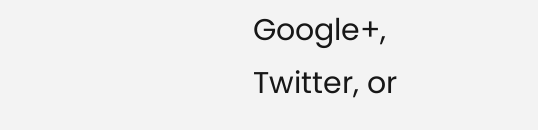Google+, Twitter, or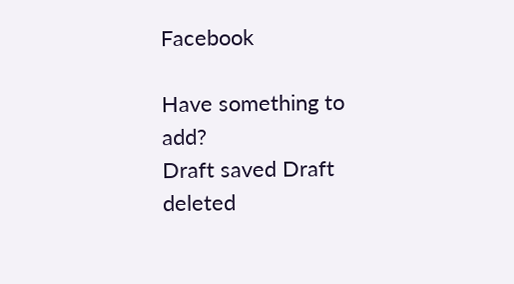Facebook

Have something to add?
Draft saved Draft deleted